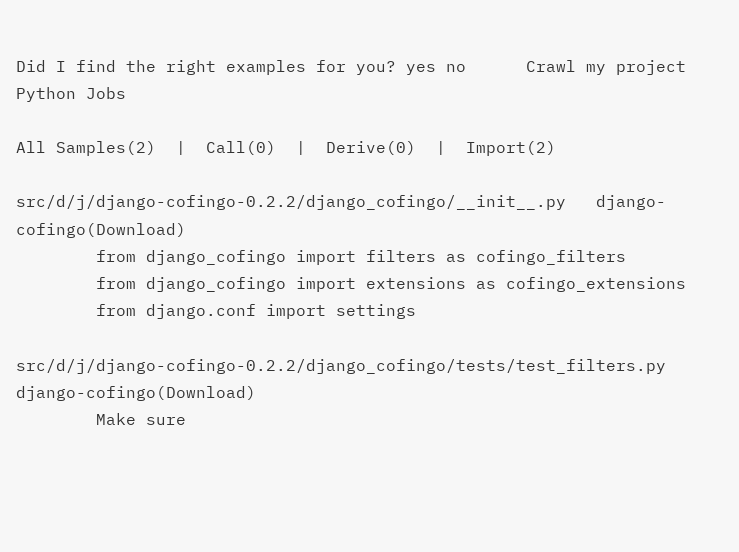Did I find the right examples for you? yes no      Crawl my project      Python Jobs

All Samples(2)  |  Call(0)  |  Derive(0)  |  Import(2)

src/d/j/django-cofingo-0.2.2/django_cofingo/__init__.py   django-cofingo(Download)
        from django_cofingo import filters as cofingo_filters
        from django_cofingo import extensions as cofingo_extensions
        from django.conf import settings

src/d/j/django-cofingo-0.2.2/django_cofingo/tests/test_filters.py   django-cofingo(Download)
        Make sure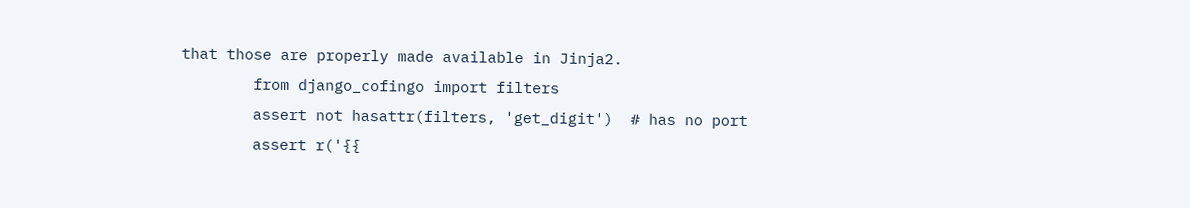that those are properly made available in Jinja2.
        from django_cofingo import filters
        assert not hasattr(filters, 'get_digit')  # has no port
        assert r('{{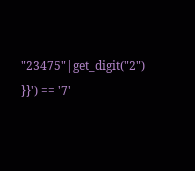"23475"|get_digit("2") }}') == '7'